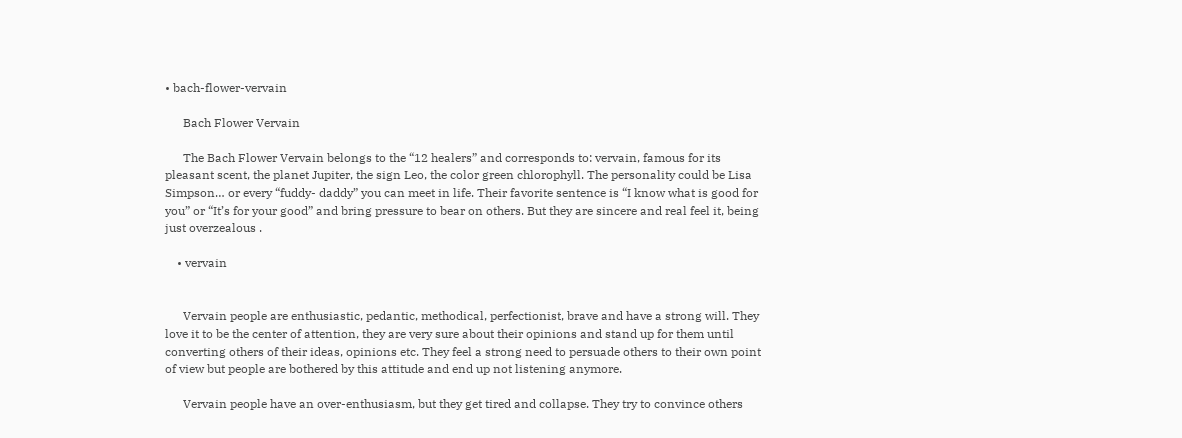• bach-flower-vervain

      Bach Flower Vervain

      The Bach Flower Vervain belongs to the “12 healers” and corresponds to: vervain, famous for its pleasant scent, the planet Jupiter, the sign Leo, the color green chlorophyll. The personality could be Lisa Simpson… or every “fuddy- daddy” you can meet in life. Their favorite sentence is “I know what is good for you” or “It’s for your good” and bring pressure to bear on others. But they are sincere and real feel it, being just overzealous .

    • vervain


      Vervain people are enthusiastic, pedantic, methodical, perfectionist, brave and have a strong will. They love it to be the center of attention, they are very sure about their opinions and stand up for them until converting others of their ideas, opinions etc. They feel a strong need to persuade others to their own point of view but people are bothered by this attitude and end up not listening anymore.

      Vervain people have an over-enthusiasm, but they get tired and collapse. They try to convince others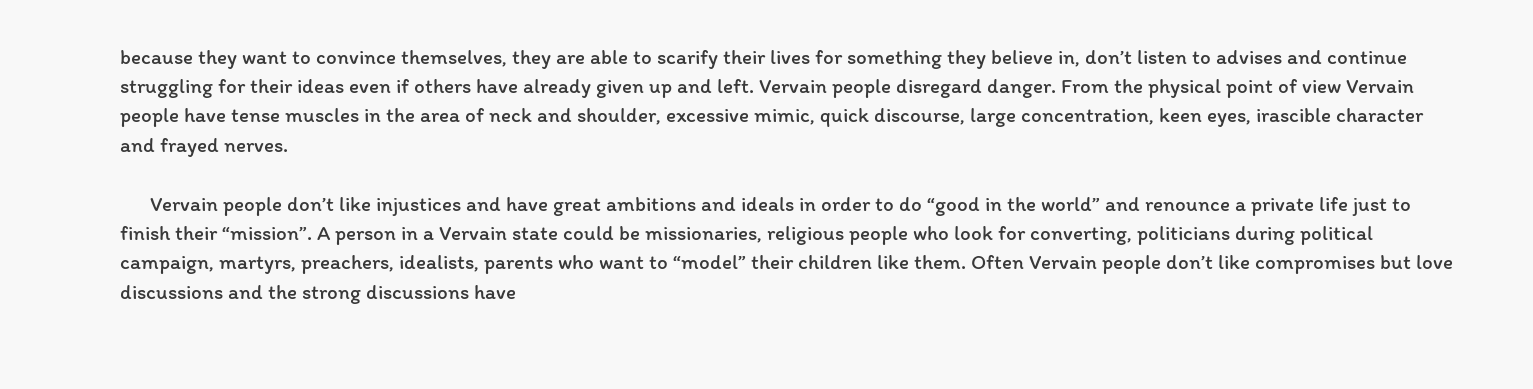because they want to convince themselves, they are able to scarify their lives for something they believe in, don’t listen to advises and continue struggling for their ideas even if others have already given up and left. Vervain people disregard danger. From the physical point of view Vervain people have tense muscles in the area of neck and shoulder, excessive mimic, quick discourse, large concentration, keen eyes, irascible character and frayed nerves.

      Vervain people don’t like injustices and have great ambitions and ideals in order to do “good in the world” and renounce a private life just to finish their “mission”. A person in a Vervain state could be missionaries, religious people who look for converting, politicians during political campaign, martyrs, preachers, idealists, parents who want to “model” their children like them. Often Vervain people don’t like compromises but love discussions and the strong discussions have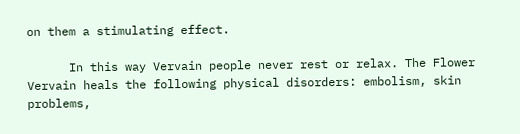on them a stimulating effect.

      In this way Vervain people never rest or relax. The Flower Vervain heals the following physical disorders: embolism, skin problems,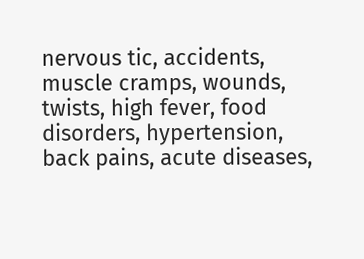nervous tic, accidents, muscle cramps, wounds, twists, high fever, food disorders, hypertension, back pains, acute diseases,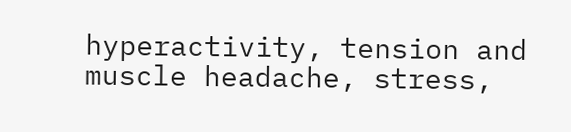hyperactivity, tension and muscle headache, stress,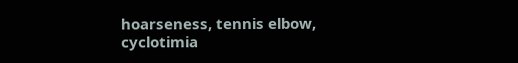hoarseness, tennis elbow, cyclotimia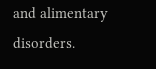and alimentary disorders.